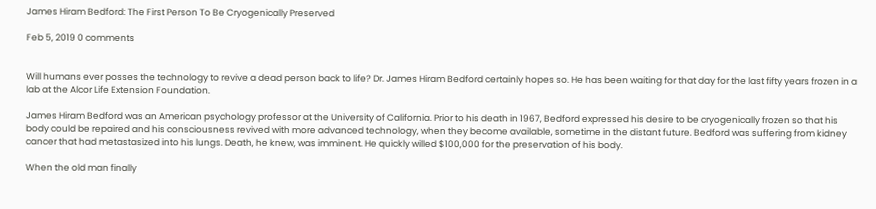James Hiram Bedford: The First Person To Be Cryogenically Preserved

Feb 5, 2019 0 comments


Will humans ever posses the technology to revive a dead person back to life? Dr. James Hiram Bedford certainly hopes so. He has been waiting for that day for the last fifty years frozen in a lab at the Alcor Life Extension Foundation.

James Hiram Bedford was an American psychology professor at the University of California. Prior to his death in 1967, Bedford expressed his desire to be cryogenically frozen so that his body could be repaired and his consciousness revived with more advanced technology, when they become available, sometime in the distant future. Bedford was suffering from kidney cancer that had metastasized into his lungs. Death, he knew, was imminent. He quickly willed $100,000 for the preservation of his body.

When the old man finally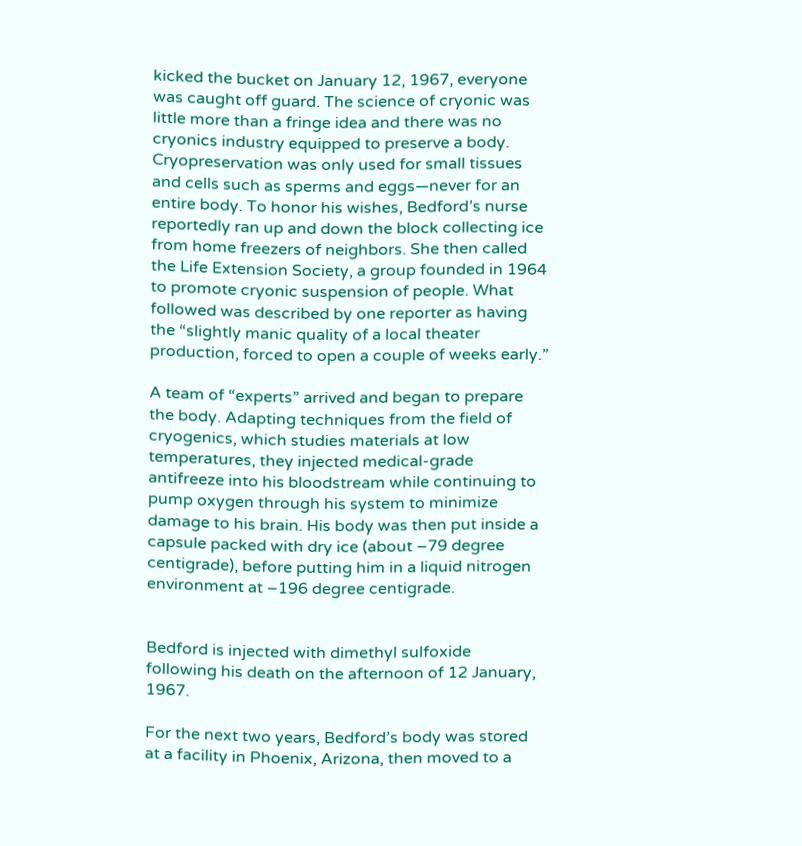kicked the bucket on January 12, 1967, everyone was caught off guard. The science of cryonic was little more than a fringe idea and there was no cryonics industry equipped to preserve a body. Cryopreservation was only used for small tissues and cells such as sperms and eggs—never for an entire body. To honor his wishes, Bedford’s nurse reportedly ran up and down the block collecting ice from home freezers of neighbors. She then called the Life Extension Society, a group founded in 1964 to promote cryonic suspension of people. What followed was described by one reporter as having the “slightly manic quality of a local theater production, forced to open a couple of weeks early.”

A team of “experts” arrived and began to prepare the body. Adapting techniques from the field of cryogenics, which studies materials at low temperatures, they injected medical-grade antifreeze into his bloodstream while continuing to pump oxygen through his system to minimize damage to his brain. His body was then put inside a capsule packed with dry ice (about –79 degree centigrade), before putting him in a liquid nitrogen environment at –196 degree centigrade.


Bedford is injected with dimethyl sulfoxide following his death on the afternoon of 12 January, 1967.

For the next two years, Bedford’s body was stored at a facility in Phoenix, Arizona, then moved to a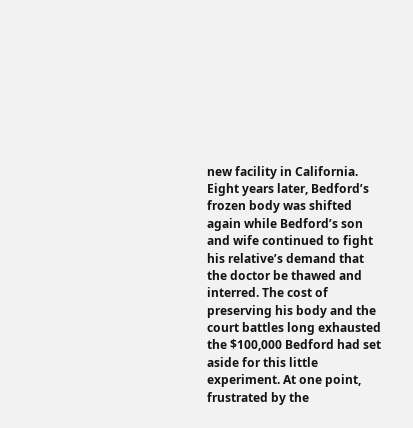new facility in California. Eight years later, Bedford’s frozen body was shifted again while Bedford’s son and wife continued to fight his relative’s demand that the doctor be thawed and interred. The cost of preserving his body and the court battles long exhausted the $100,000 Bedford had set aside for this little experiment. At one point, frustrated by the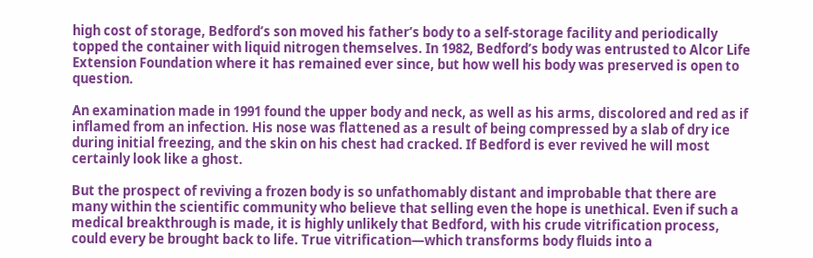high cost of storage, Bedford’s son moved his father’s body to a self-storage facility and periodically topped the container with liquid nitrogen themselves. In 1982, Bedford’s body was entrusted to Alcor Life Extension Foundation where it has remained ever since, but how well his body was preserved is open to question.

An examination made in 1991 found the upper body and neck, as well as his arms, discolored and red as if inflamed from an infection. His nose was flattened as a result of being compressed by a slab of dry ice during initial freezing, and the skin on his chest had cracked. If Bedford is ever revived he will most certainly look like a ghost.

But the prospect of reviving a frozen body is so unfathomably distant and improbable that there are many within the scientific community who believe that selling even the hope is unethical. Even if such a medical breakthrough is made, it is highly unlikely that Bedford, with his crude vitrification process, could every be brought back to life. True vitrification—which transforms body fluids into a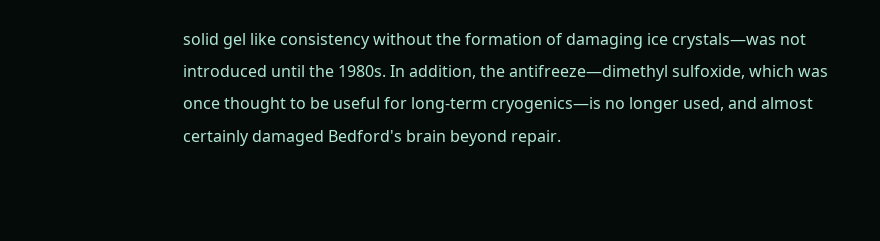solid gel like consistency without the formation of damaging ice crystals—was not introduced until the 1980s. In addition, the antifreeze—dimethyl sulfoxide, which was once thought to be useful for long-term cryogenics—is no longer used, and almost certainly damaged Bedford's brain beyond repair.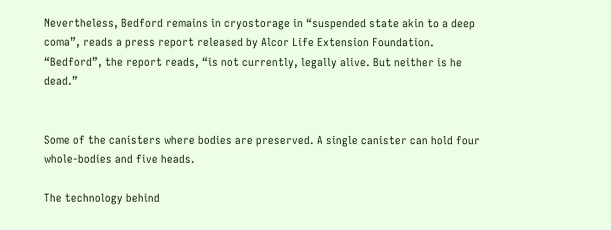Nevertheless, Bedford remains in cryostorage in “suspended state akin to a deep coma”, reads a press report released by Alcor Life Extension Foundation. “Bedford”, the report reads, “is not currently, legally alive. But neither is he dead.”


Some of the canisters where bodies are preserved. A single canister can hold four whole-bodies and five heads.

The technology behind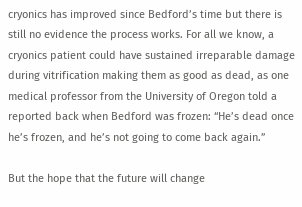cryonics has improved since Bedford’s time but there is still no evidence the process works. For all we know, a cryonics patient could have sustained irreparable damage during vitrification making them as good as dead, as one medical professor from the University of Oregon told a reported back when Bedford was frozen: “He’s dead once he’s frozen, and he’s not going to come back again.”

But the hope that the future will change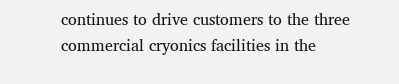continues to drive customers to the three commercial cryonics facilities in the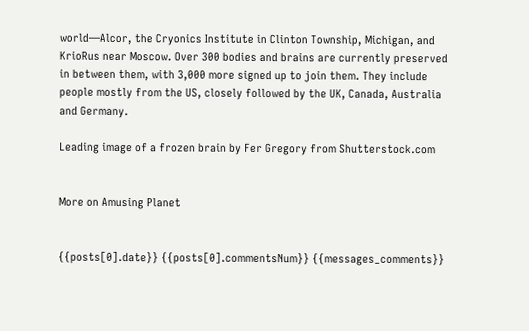world—Alcor, the Cryonics Institute in Clinton Township, Michigan, and KrioRus near Moscow. Over 300 bodies and brains are currently preserved in between them, with 3,000 more signed up to join them. They include people mostly from the US, closely followed by the UK, Canada, Australia and Germany.

Leading image of a frozen brain by Fer Gregory from Shutterstock.com


More on Amusing Planet


{{posts[0].date}} {{posts[0].commentsNum}} {{messages_comments}}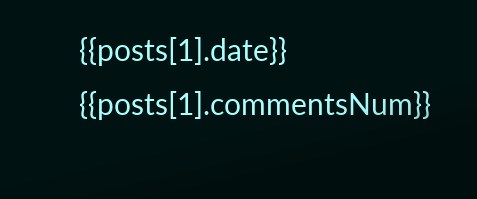{{posts[1].date}} {{posts[1].commentsNum}}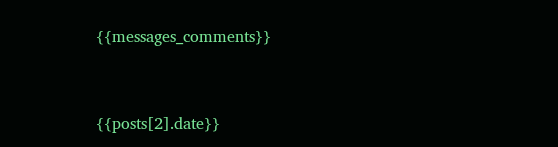{{messages_comments}}


{{posts[2].date}}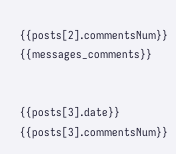{{posts[2].commentsNum}} {{messages_comments}}


{{posts[3].date}} {{posts[3].commentsNum}}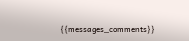{{messages_comments}}